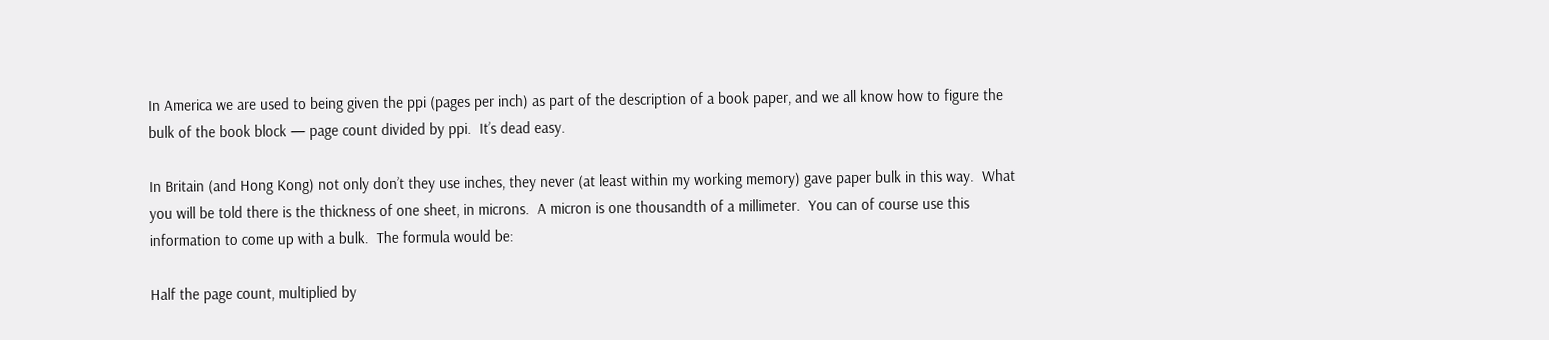In America we are used to being given the ppi (pages per inch) as part of the description of a book paper, and we all know how to figure the bulk of the book block — page count divided by ppi.  It’s dead easy.

In Britain (and Hong Kong) not only don’t they use inches, they never (at least within my working memory) gave paper bulk in this way.  What you will be told there is the thickness of one sheet, in microns.  A micron is one thousandth of a millimeter.  You can of course use this information to come up with a bulk.  The formula would be:

Half the page count, multiplied by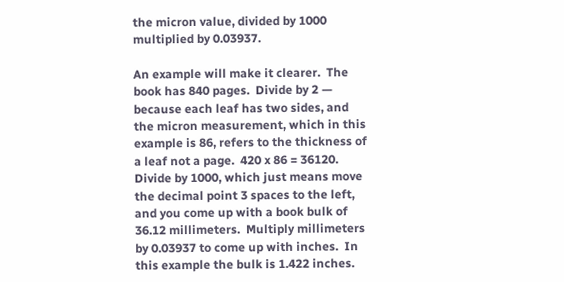the micron value, divided by 1000 multiplied by 0.03937.

An example will make it clearer.  The book has 840 pages.  Divide by 2 — because each leaf has two sides, and the micron measurement, which in this example is 86, refers to the thickness of a leaf not a page.  420 x 86 = 36120.  Divide by 1000, which just means move the decimal point 3 spaces to the left, and you come up with a book bulk of 36.12 millimeters.  Multiply millimeters by 0.03937 to come up with inches.  In this example the bulk is 1.422 inches.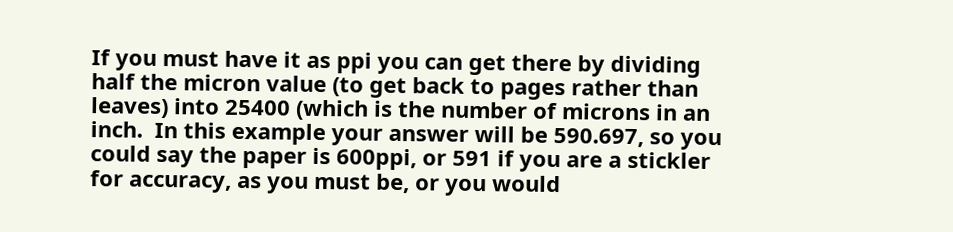If you must have it as ppi you can get there by dividing half the micron value (to get back to pages rather than leaves) into 25400 (which is the number of microns in an inch.  In this example your answer will be 590.697, so you could say the paper is 600ppi, or 591 if you are a stickler for accuracy, as you must be, or you would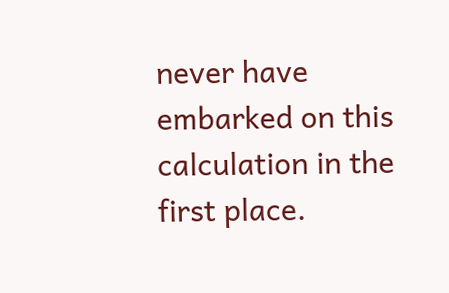never have embarked on this calculation in the first place.